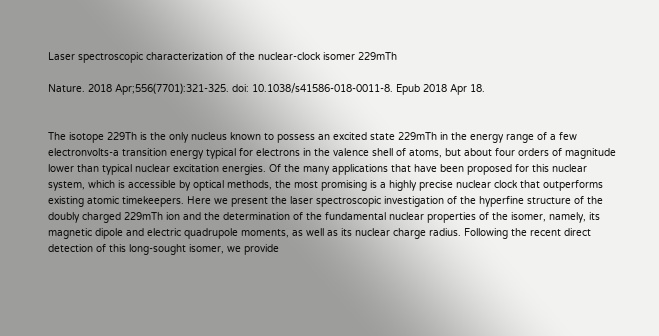Laser spectroscopic characterization of the nuclear-clock isomer 229mTh

Nature. 2018 Apr;556(7701):321-325. doi: 10.1038/s41586-018-0011-8. Epub 2018 Apr 18.


The isotope 229Th is the only nucleus known to possess an excited state 229mTh in the energy range of a few electronvolts-a transition energy typical for electrons in the valence shell of atoms, but about four orders of magnitude lower than typical nuclear excitation energies. Of the many applications that have been proposed for this nuclear system, which is accessible by optical methods, the most promising is a highly precise nuclear clock that outperforms existing atomic timekeepers. Here we present the laser spectroscopic investigation of the hyperfine structure of the doubly charged 229mTh ion and the determination of the fundamental nuclear properties of the isomer, namely, its magnetic dipole and electric quadrupole moments, as well as its nuclear charge radius. Following the recent direct detection of this long-sought isomer, we provide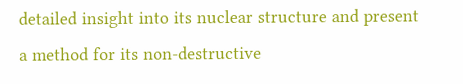detailed insight into its nuclear structure and present a method for its non-destructive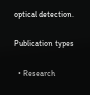optical detection.

Publication types

  • Research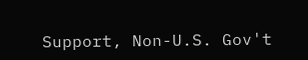Support, Non-U.S. Gov't